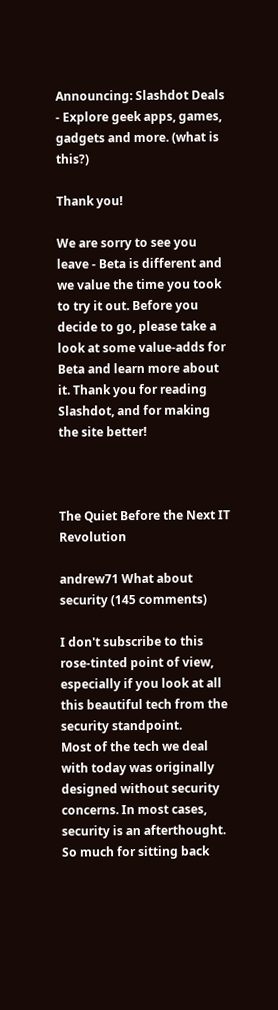Announcing: Slashdot Deals - Explore geek apps, games, gadgets and more. (what is this?)

Thank you!

We are sorry to see you leave - Beta is different and we value the time you took to try it out. Before you decide to go, please take a look at some value-adds for Beta and learn more about it. Thank you for reading Slashdot, and for making the site better!



The Quiet Before the Next IT Revolution

andrew71 What about security (145 comments)

I don't subscribe to this rose-tinted point of view, especially if you look at all this beautiful tech from the security standpoint.
Most of the tech we deal with today was originally designed without security concerns. In most cases, security is an afterthought.
So much for sitting back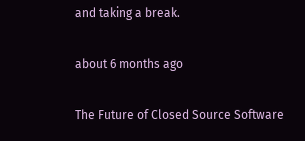and taking a break.

about 6 months ago

The Future of Closed Source Software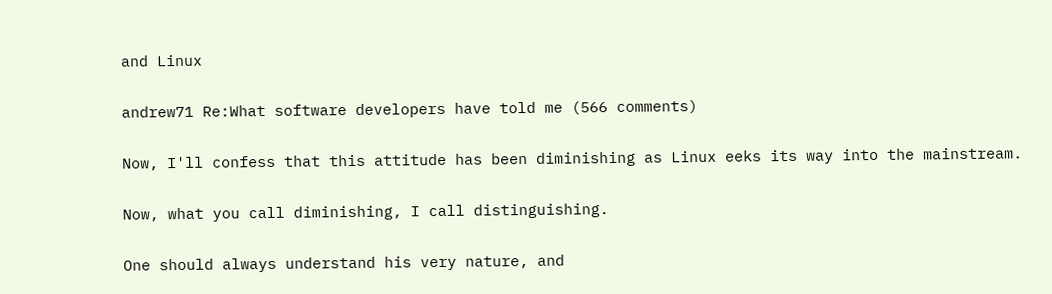and Linux

andrew71 Re:What software developers have told me (566 comments)

Now, I'll confess that this attitude has been diminishing as Linux eeks its way into the mainstream.

Now, what you call diminishing, I call distinguishing.

One should always understand his very nature, and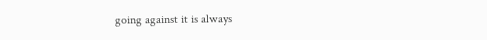going against it is always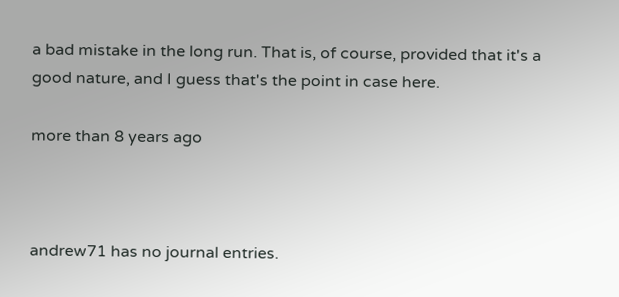a bad mistake in the long run. That is, of course, provided that it's a good nature, and I guess that's the point in case here.

more than 8 years ago



andrew71 has no journal entries.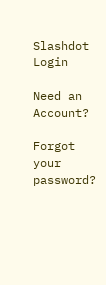Slashdot Login

Need an Account?

Forgot your password?